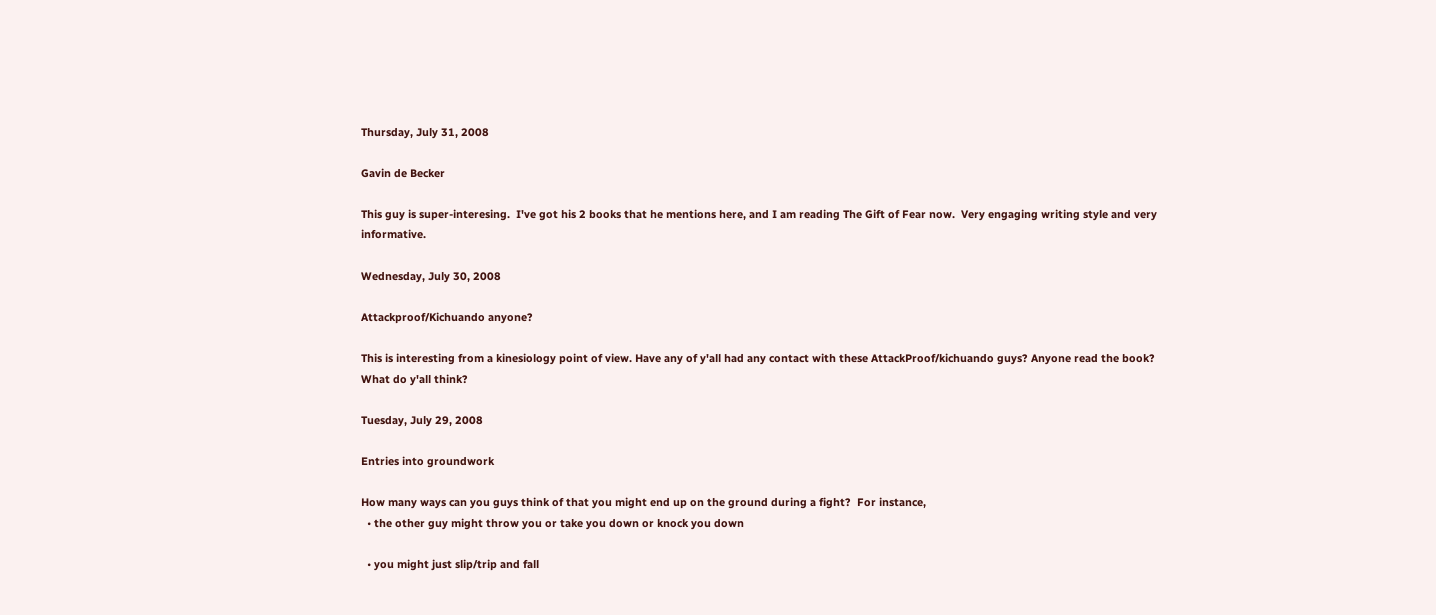Thursday, July 31, 2008

Gavin de Becker

This guy is super-interesing.  I've got his 2 books that he mentions here, and I am reading The Gift of Fear now.  Very engaging writing style and very informative.

Wednesday, July 30, 2008

Attackproof/Kichuando anyone?

This is interesting from a kinesiology point of view. Have any of y'all had any contact with these AttackProof/kichuando guys? Anyone read the book? What do y'all think?

Tuesday, July 29, 2008

Entries into groundwork

How many ways can you guys think of that you might end up on the ground during a fight?  For instance,
  • the other guy might throw you or take you down or knock you down

  • you might just slip/trip and fall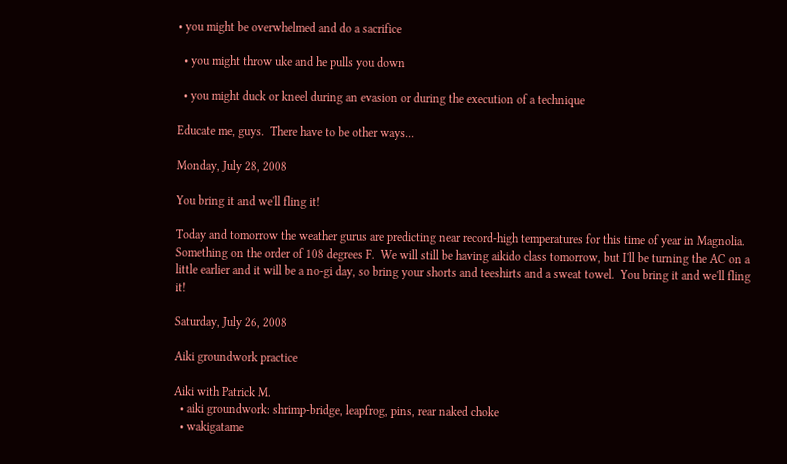• you might be overwhelmed and do a sacrifice

  • you might throw uke and he pulls you down

  • you might duck or kneel during an evasion or during the execution of a technique

Educate me, guys.  There have to be other ways...

Monday, July 28, 2008

You bring it and we'll fling it!

Today and tomorrow the weather gurus are predicting near record-high temperatures for this time of year in Magnolia.  Something on the order of 108 degrees F.  We will still be having aikido class tomorrow, but I'll be turning the AC on a little earlier and it will be a no-gi day, so bring your shorts and teeshirts and a sweat towel.  You bring it and we'll fling it!

Saturday, July 26, 2008

Aiki groundwork practice

Aiki with Patrick M.
  • aiki groundwork: shrimp-bridge, leapfrog, pins, rear naked choke
  • wakigatame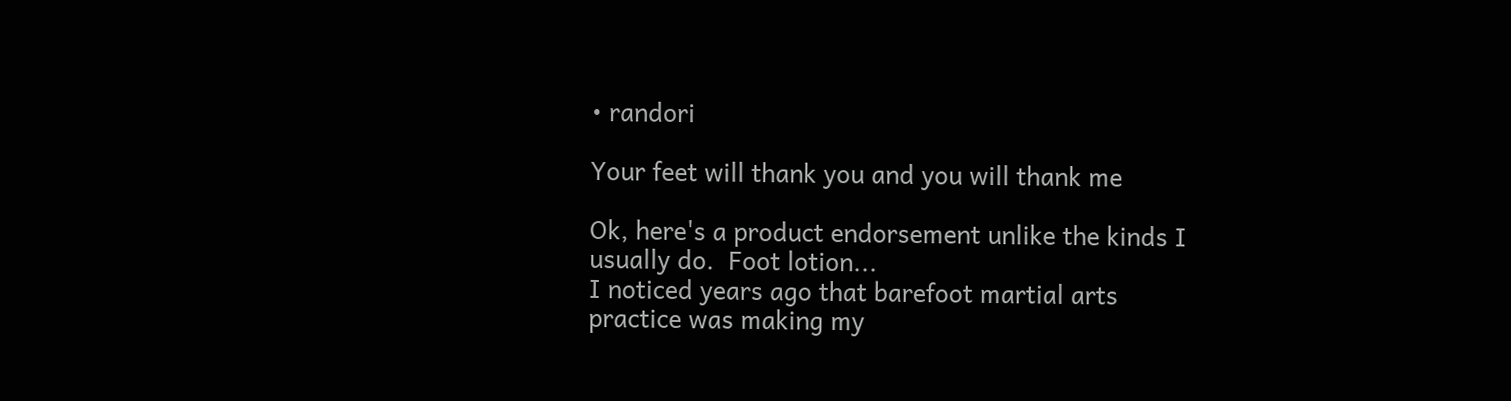• randori

Your feet will thank you and you will thank me

Ok, here's a product endorsement unlike the kinds I usually do.  Foot lotion...
I noticed years ago that barefoot martial arts practice was making my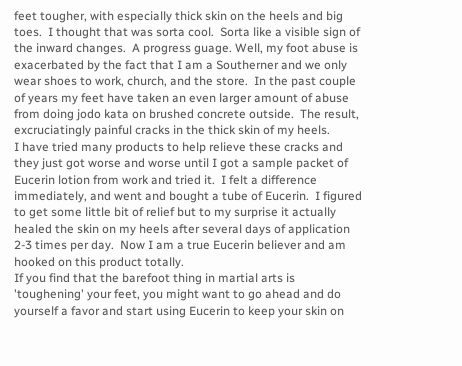feet tougher, with especially thick skin on the heels and big toes.  I thought that was sorta cool.  Sorta like a visible sign of the inward changes.  A progress guage. Well, my foot abuse is exacerbated by the fact that I am a Southerner and we only wear shoes to work, church, and the store.  In the past couple of years my feet have taken an even larger amount of abuse from doing jodo kata on brushed concrete outside.  The result, excruciatingly painful cracks in the thick skin of my heels.
I have tried many products to help relieve these cracks and they just got worse and worse until I got a sample packet of Eucerin lotion from work and tried it.  I felt a difference immediately, and went and bought a tube of Eucerin.  I figured to get some little bit of relief but to my surprise it actually healed the skin on my heels after several days of application 2-3 times per day.  Now I am a true Eucerin believer and am hooked on this product totally.
If you find that the barefoot thing in martial arts is 'toughening' your feet, you might want to go ahead and do yourself a favor and start using Eucerin to keep your skin on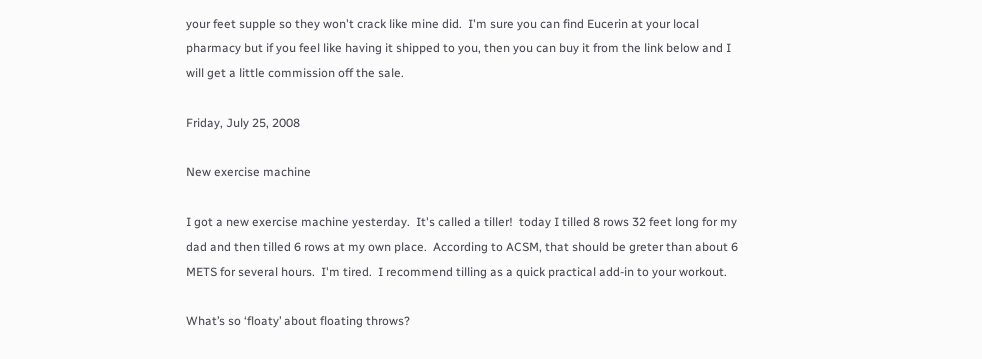your feet supple so they won't crack like mine did.  I'm sure you can find Eucerin at your local pharmacy but if you feel like having it shipped to you, then you can buy it from the link below and I will get a little commission off the sale.

Friday, July 25, 2008

New exercise machine

I got a new exercise machine yesterday.  It's called a tiller!  today I tilled 8 rows 32 feet long for my dad and then tilled 6 rows at my own place.  According to ACSM, that should be greter than about 6 METS for several hours.  I'm tired.  I recommend tilling as a quick practical add-in to your workout.

What’s so ‘floaty’ about floating throws?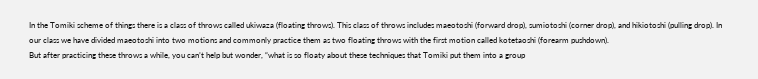In the Tomiki scheme of things there is a class of throws called ukiwaza (floating throws). This class of throws includes maeotoshi (forward drop), sumiotoshi (corner drop), and hikiotoshi (pulling drop). In our class we have divided maeotoshi into two motions and commonly practice them as two floating throws with the first motion called kotetaoshi (forearm pushdown).
But after practicing these throws a while, you can’t help but wonder, “what is so floaty about these techniques that Tomiki put them into a group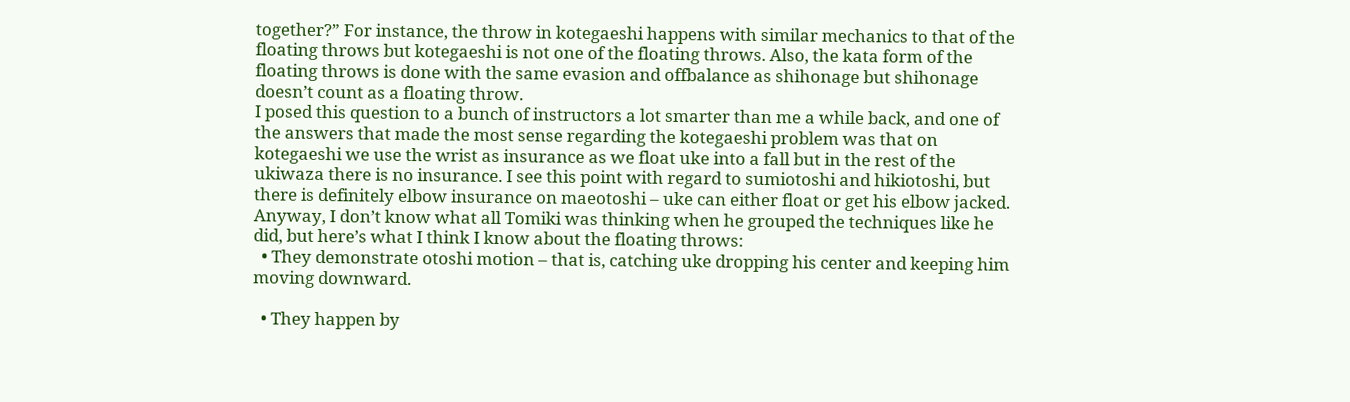together?” For instance, the throw in kotegaeshi happens with similar mechanics to that of the floating throws but kotegaeshi is not one of the floating throws. Also, the kata form of the floating throws is done with the same evasion and offbalance as shihonage but shihonage doesn’t count as a floating throw.
I posed this question to a bunch of instructors a lot smarter than me a while back, and one of the answers that made the most sense regarding the kotegaeshi problem was that on kotegaeshi we use the wrist as insurance as we float uke into a fall but in the rest of the ukiwaza there is no insurance. I see this point with regard to sumiotoshi and hikiotoshi, but there is definitely elbow insurance on maeotoshi – uke can either float or get his elbow jacked.
Anyway, I don’t know what all Tomiki was thinking when he grouped the techniques like he did, but here’s what I think I know about the floating throws:
  • They demonstrate otoshi motion – that is, catching uke dropping his center and keeping him moving downward.

  • They happen by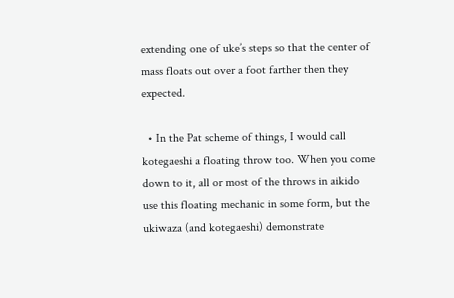extending one of uke’s steps so that the center of mass floats out over a foot farther then they expected.

  • In the Pat scheme of things, I would call kotegaeshi a floating throw too. When you come down to it, all or most of the throws in aikido use this floating mechanic in some form, but the ukiwaza (and kotegaeshi) demonstrate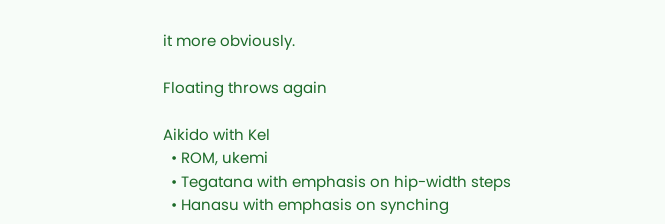it more obviously.

Floating throws again

Aikido with Kel
  • ROM, ukemi
  • Tegatana with emphasis on hip-width steps
  • Hanasu with emphasis on synching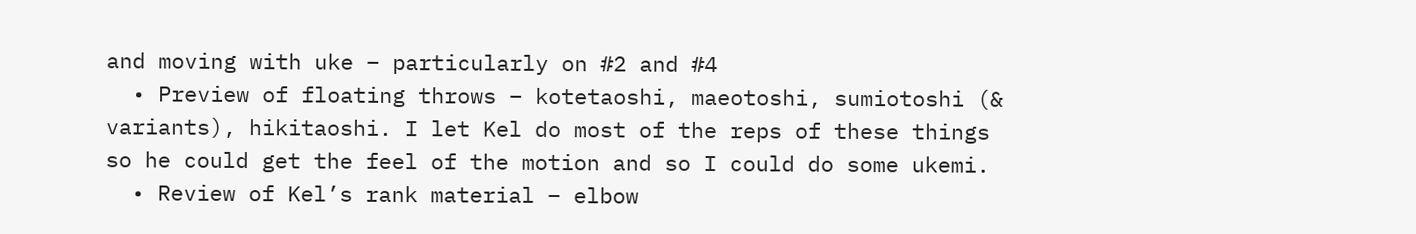and moving with uke – particularly on #2 and #4
  • Preview of floating throws – kotetaoshi, maeotoshi, sumiotoshi (& variants), hikitaoshi. I let Kel do most of the reps of these things so he could get the feel of the motion and so I could do some ukemi.
  • Review of Kel’s rank material – elbow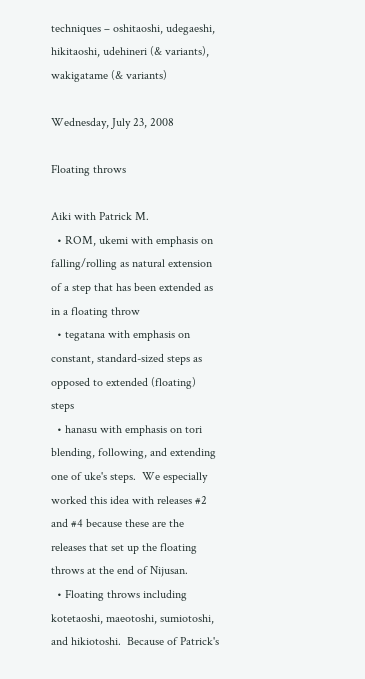techniques – oshitaoshi, udegaeshi, hikitaoshi, udehineri (& variants), wakigatame (& variants)

Wednesday, July 23, 2008

Floating throws

Aiki with Patrick M.
  • ROM, ukemi with emphasis on falling/rolling as natural extension of a step that has been extended as in a floating throw
  • tegatana with emphasis on constant, standard-sized steps as opposed to extended (floating) steps
  • hanasu with emphasis on tori blending, following, and extending one of uke's steps.  We especially worked this idea with releases #2 and #4 because these are the releases that set up the floating throws at the end of Nijusan.
  • Floating throws including kotetaoshi, maeotoshi, sumiotoshi, and hikiotoshi.  Because of Patrick's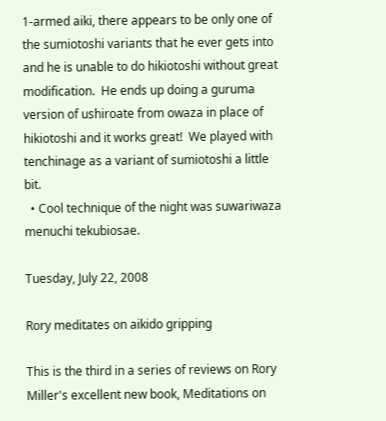1-armed aiki, there appears to be only one of the sumiotoshi variants that he ever gets into and he is unable to do hikiotoshi without great modification.  He ends up doing a guruma version of ushiroate from owaza in place of hikiotoshi and it works great!  We played with tenchinage as a variant of sumiotoshi a little bit.
  • Cool technique of the night was suwariwaza menuchi tekubiosae.

Tuesday, July 22, 2008

Rory meditates on aikido gripping

This is the third in a series of reviews on Rory Miller's excellent new book, Meditations on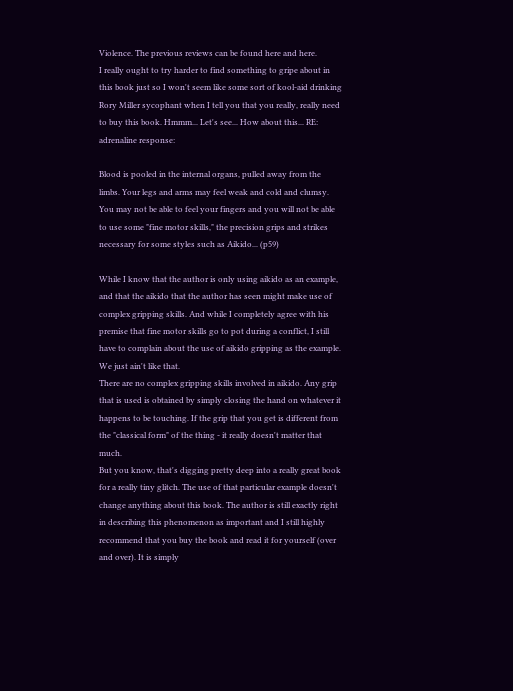Violence. The previous reviews can be found here and here.
I really ought to try harder to find something to gripe about in this book just so I won't seem like some sort of kool-aid drinking Rory Miller sycophant when I tell you that you really, really need to buy this book. Hmmm... Let's see... How about this... RE: adrenaline response:

Blood is pooled in the internal organs, pulled away from the limbs. Your legs and arms may feel weak and cold and clumsy. You may not be able to feel your fingers and you will not be able to use some "fine motor skills," the precision grips and strikes necessary for some styles such as Aikido... (p59)

While I know that the author is only using aikido as an example, and that the aikido that the author has seen might make use of complex gripping skills. And while I completely agree with his premise that fine motor skills go to pot during a conflict, I still have to complain about the use of aikido gripping as the example. We just ain't like that.
There are no complex gripping skills involved in aikido. Any grip that is used is obtained by simply closing the hand on whatever it happens to be touching. If the grip that you get is different from the "classical form" of the thing - it really doesn't matter that much.
But you know, that's digging pretty deep into a really great book for a really tiny glitch. The use of that particular example doesn't change anything about this book. The author is still exactly right in describing this phenomenon as important and I still highly recommend that you buy the book and read it for yourself (over and over). It is simply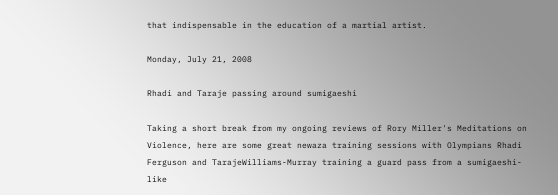that indispensable in the education of a martial artist.

Monday, July 21, 2008

Rhadi and Taraje passing around sumigaeshi

Taking a short break from my ongoing reviews of Rory Miller's Meditations on Violence, here are some great newaza training sessions with Olympians Rhadi Ferguson and TarajeWilliams-Murray training a guard pass from a sumigaeshi-like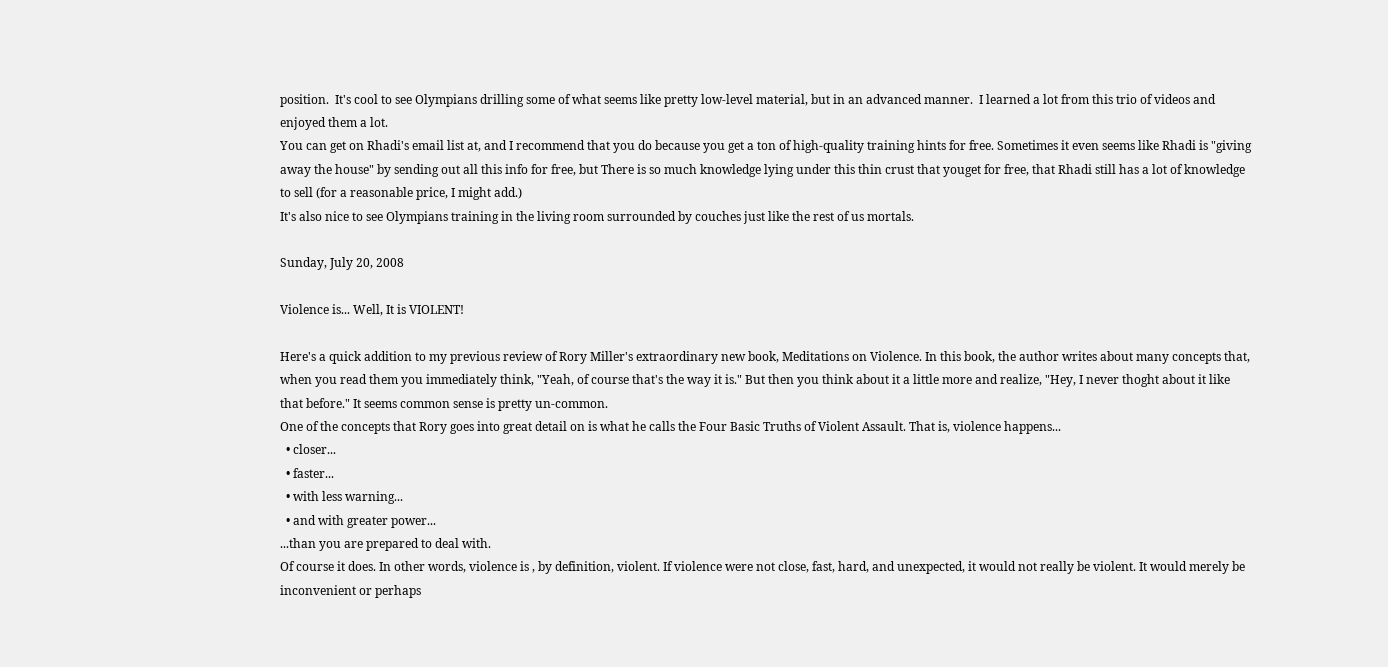position.  It's cool to see Olympians drilling some of what seems like pretty low-level material, but in an advanced manner.  I learned a lot from this trio of videos and enjoyed them a lot.
You can get on Rhadi's email list at, and I recommend that you do because you get a ton of high-quality training hints for free. Sometimes it even seems like Rhadi is "giving away the house" by sending out all this info for free, but There is so much knowledge lying under this thin crust that youget for free, that Rhadi still has a lot of knowledge to sell (for a reasonable price, I might add.)
It's also nice to see Olympians training in the living room surrounded by couches just like the rest of us mortals.

Sunday, July 20, 2008

Violence is... Well, It is VIOLENT!

Here's a quick addition to my previous review of Rory Miller's extraordinary new book, Meditations on Violence. In this book, the author writes about many concepts that, when you read them you immediately think, "Yeah, of course that's the way it is." But then you think about it a little more and realize, "Hey, I never thoght about it like that before." It seems common sense is pretty un-common.
One of the concepts that Rory goes into great detail on is what he calls the Four Basic Truths of Violent Assault. That is, violence happens...
  • closer...
  • faster...
  • with less warning...
  • and with greater power...
...than you are prepared to deal with.
Of course it does. In other words, violence is , by definition, violent. If violence were not close, fast, hard, and unexpected, it would not really be violent. It would merely be inconvenient or perhaps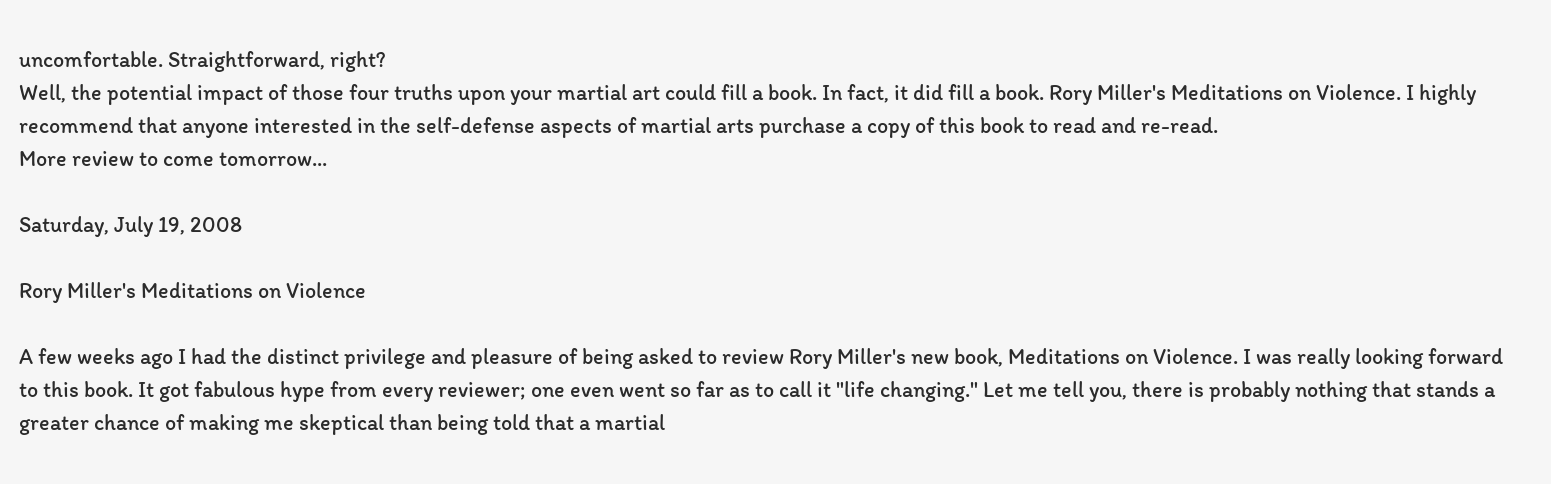uncomfortable. Straightforward, right?
Well, the potential impact of those four truths upon your martial art could fill a book. In fact, it did fill a book. Rory Miller's Meditations on Violence. I highly recommend that anyone interested in the self-defense aspects of martial arts purchase a copy of this book to read and re-read.
More review to come tomorrow...

Saturday, July 19, 2008

Rory Miller's Meditations on Violence

A few weeks ago I had the distinct privilege and pleasure of being asked to review Rory Miller's new book, Meditations on Violence. I was really looking forward to this book. It got fabulous hype from every reviewer; one even went so far as to call it "life changing." Let me tell you, there is probably nothing that stands a greater chance of making me skeptical than being told that a martial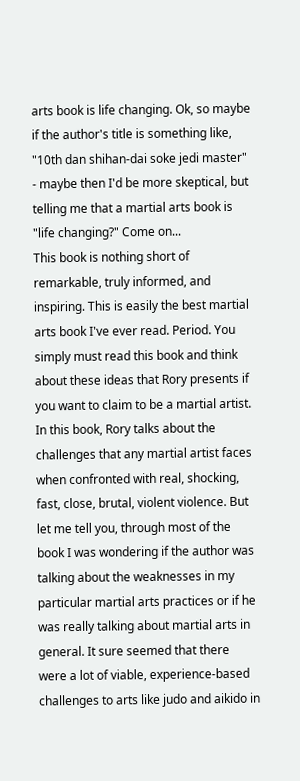arts book is life changing. Ok, so maybe if the author's title is something like, "10th dan shihan-dai soke jedi master" - maybe then I'd be more skeptical, but telling me that a martial arts book is "life changing?" Come on...
This book is nothing short of remarkable, truly informed, and inspiring. This is easily the best martial arts book I've ever read. Period. You simply must read this book and think about these ideas that Rory presents if you want to claim to be a martial artist.
In this book, Rory talks about the challenges that any martial artist faces when confronted with real, shocking, fast, close, brutal, violent violence. But let me tell you, through most of the book I was wondering if the author was talking about the weaknesses in my particular martial arts practices or if he was really talking about martial arts in general. It sure seemed that there were a lot of viable, experience-based challenges to arts like judo and aikido in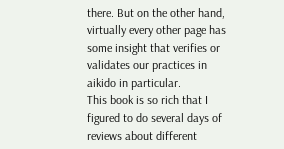there. But on the other hand, virtually every other page has some insight that verifies or validates our practices in aikido in particular.
This book is so rich that I figured to do several days of reviews about different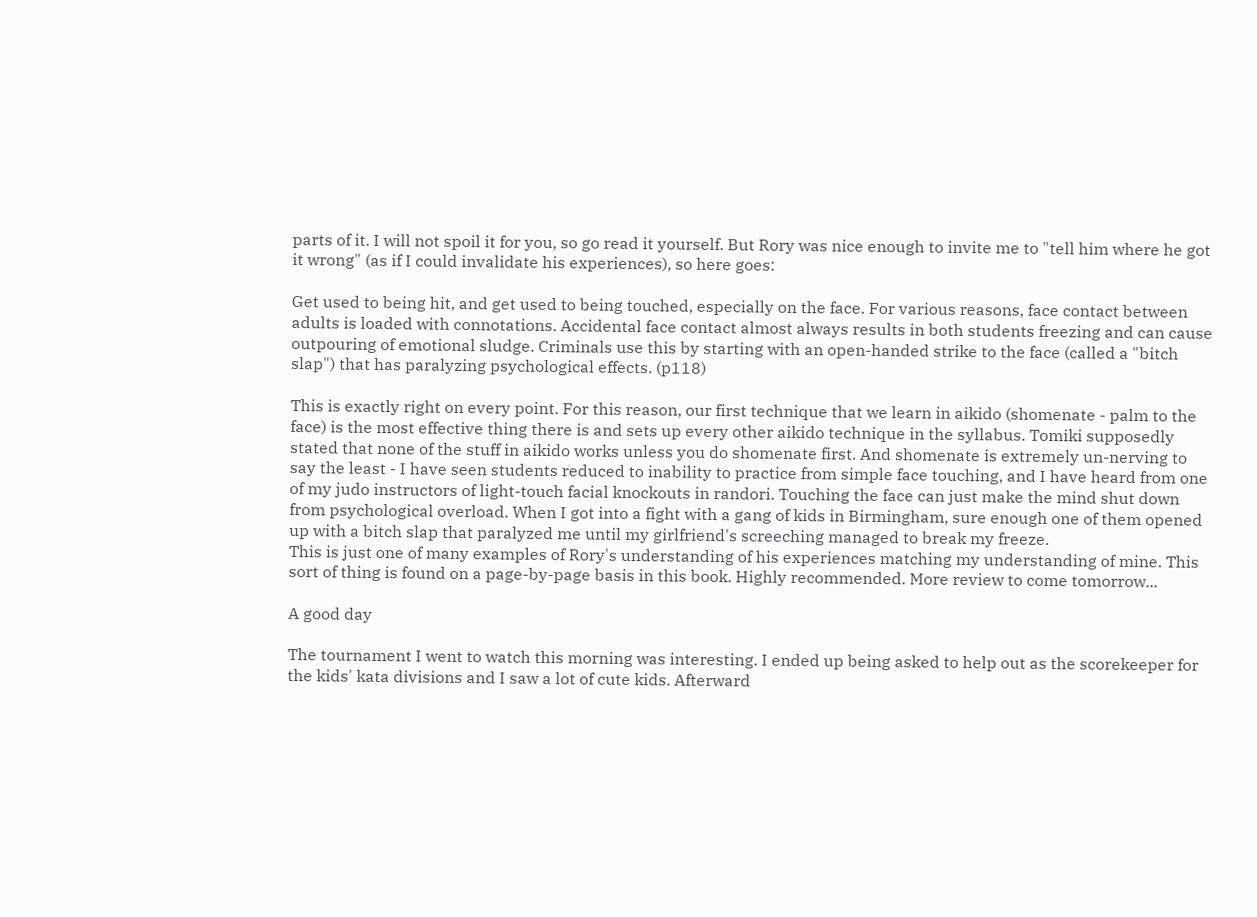parts of it. I will not spoil it for you, so go read it yourself. But Rory was nice enough to invite me to "tell him where he got it wrong" (as if I could invalidate his experiences), so here goes:

Get used to being hit, and get used to being touched, especially on the face. For various reasons, face contact between adults is loaded with connotations. Accidental face contact almost always results in both students freezing and can cause outpouring of emotional sludge. Criminals use this by starting with an open-handed strike to the face (called a "bitch slap") that has paralyzing psychological effects. (p118)

This is exactly right on every point. For this reason, our first technique that we learn in aikido (shomenate - palm to the face) is the most effective thing there is and sets up every other aikido technique in the syllabus. Tomiki supposedly stated that none of the stuff in aikido works unless you do shomenate first. And shomenate is extremely un-nerving to say the least - I have seen students reduced to inability to practice from simple face touching, and I have heard from one of my judo instructors of light-touch facial knockouts in randori. Touching the face can just make the mind shut down from psychological overload. When I got into a fight with a gang of kids in Birmingham, sure enough one of them opened up with a bitch slap that paralyzed me until my girlfriend's screeching managed to break my freeze.
This is just one of many examples of Rory's understanding of his experiences matching my understanding of mine. This sort of thing is found on a page-by-page basis in this book. Highly recommended. More review to come tomorrow...

A good day

The tournament I went to watch this morning was interesting. I ended up being asked to help out as the scorekeeper for the kids' kata divisions and I saw a lot of cute kids. Afterward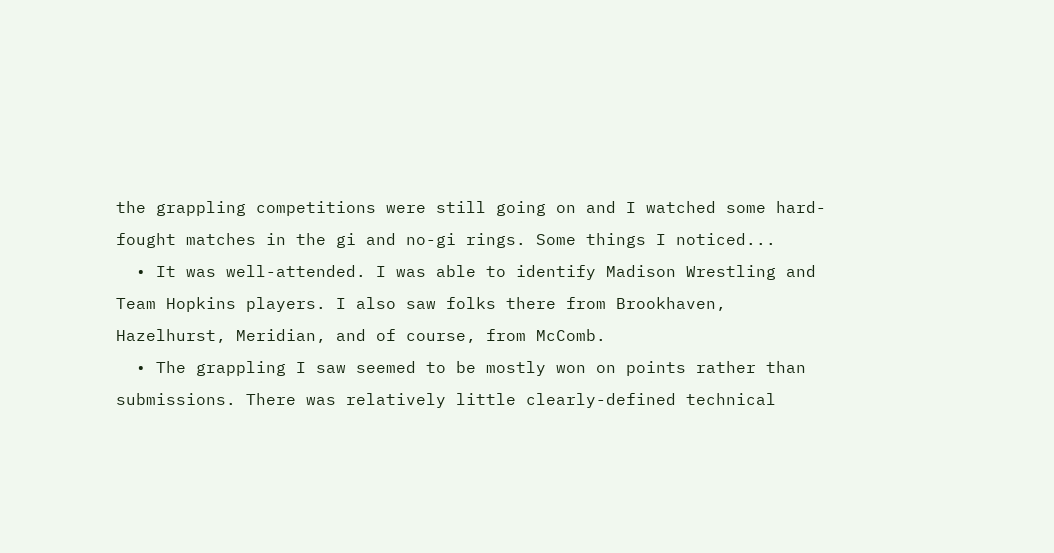the grappling competitions were still going on and I watched some hard-fought matches in the gi and no-gi rings. Some things I noticed...
  • It was well-attended. I was able to identify Madison Wrestling and Team Hopkins players. I also saw folks there from Brookhaven, Hazelhurst, Meridian, and of course, from McComb.
  • The grappling I saw seemed to be mostly won on points rather than submissions. There was relatively little clearly-defined technical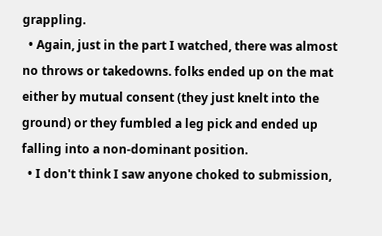grappling.
  • Again, just in the part I watched, there was almost no throws or takedowns. folks ended up on the mat either by mutual consent (they just knelt into the ground) or they fumbled a leg pick and ended up falling into a non-dominant position.
  • I don't think I saw anyone choked to submission,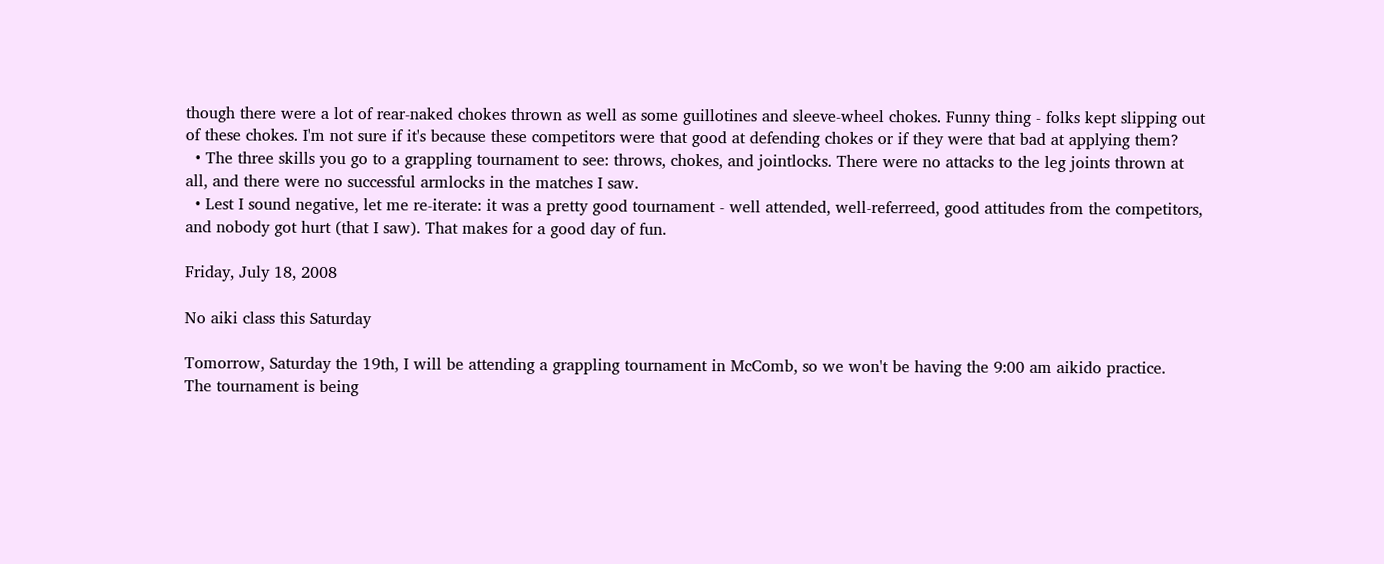though there were a lot of rear-naked chokes thrown as well as some guillotines and sleeve-wheel chokes. Funny thing - folks kept slipping out of these chokes. I'm not sure if it's because these competitors were that good at defending chokes or if they were that bad at applying them?
  • The three skills you go to a grappling tournament to see: throws, chokes, and jointlocks. There were no attacks to the leg joints thrown at all, and there were no successful armlocks in the matches I saw.
  • Lest I sound negative, let me re-iterate: it was a pretty good tournament - well attended, well-referreed, good attitudes from the competitors, and nobody got hurt (that I saw). That makes for a good day of fun.

Friday, July 18, 2008

No aiki class this Saturday

Tomorrow, Saturday the 19th, I will be attending a grappling tournament in McComb, so we won't be having the 9:00 am aikido practice.
The tournament is being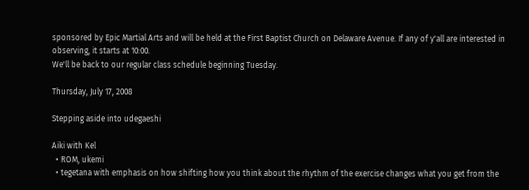sponsored by Epic Martial Arts and will be held at the First Baptist Church on Delaware Avenue. If any of y'all are interested in observing, it starts at 10:00.
We'll be back to our regular class schedule beginning Tuesday.

Thursday, July 17, 2008

Stepping aside into udegaeshi

Aiki with Kel
  • ROM, ukemi
  • tegetana with emphasis on how shifting how you think about the rhythm of the exercise changes what you get from the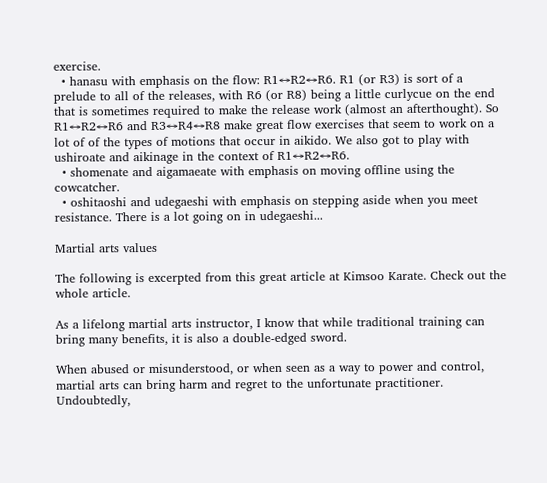exercise.
  • hanasu with emphasis on the flow: R1↔R2↔R6. R1 (or R3) is sort of a prelude to all of the releases, with R6 (or R8) being a little curlycue on the end that is sometimes required to make the release work (almost an afterthought). So R1↔R2↔R6 and R3↔R4↔R8 make great flow exercises that seem to work on a lot of of the types of motions that occur in aikido. We also got to play with ushiroate and aikinage in the context of R1↔R2↔R6.
  • shomenate and aigamaeate with emphasis on moving offline using the cowcatcher.
  • oshitaoshi and udegaeshi with emphasis on stepping aside when you meet resistance. There is a lot going on in udegaeshi...

Martial arts values

The following is excerpted from this great article at Kimsoo Karate. Check out the whole article.

As a lifelong martial arts instructor, I know that while traditional training can bring many benefits, it is also a double-edged sword.

When abused or misunderstood, or when seen as a way to power and control, martial arts can bring harm and regret to the unfortunate practitioner. Undoubtedly,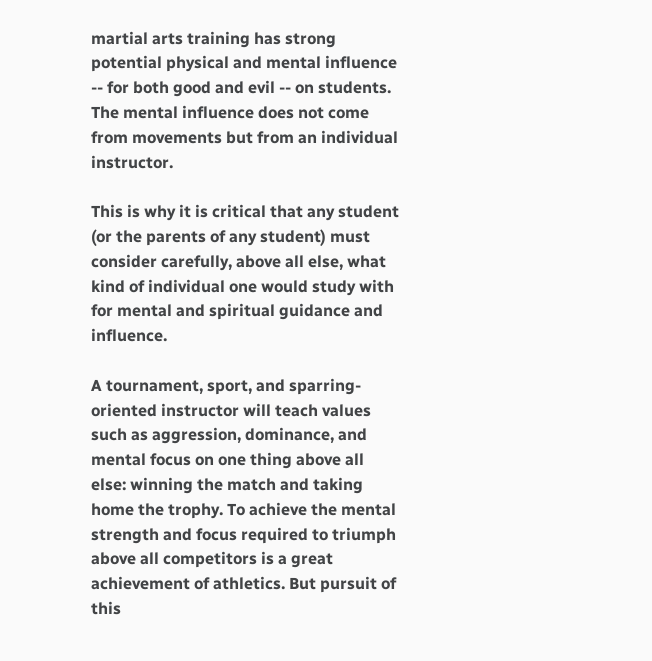martial arts training has strong potential physical and mental influence -- for both good and evil -- on students. The mental influence does not come from movements but from an individual instructor.

This is why it is critical that any student (or the parents of any student) must consider carefully, above all else, what kind of individual one would study with for mental and spiritual guidance and influence.

A tournament, sport, and sparring-oriented instructor will teach values such as aggression, dominance, and mental focus on one thing above all else: winning the match and taking home the trophy. To achieve the mental strength and focus required to triumph above all competitors is a great achievement of athletics. But pursuit of this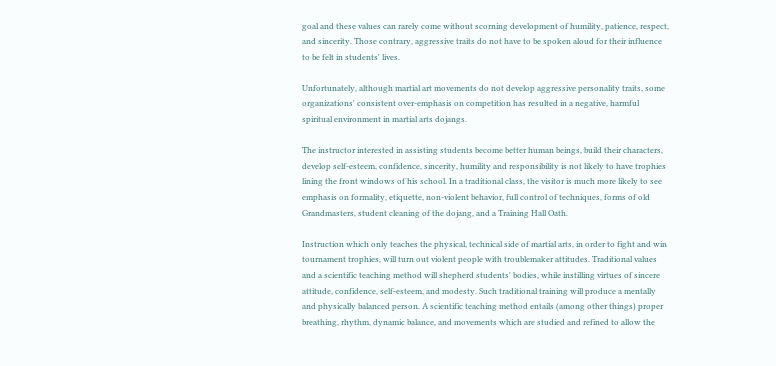goal and these values can rarely come without scorning development of humility, patience, respect, and sincerity. Those contrary, aggressive traits do not have to be spoken aloud for their influence to be felt in students' lives.

Unfortunately, although martial art movements do not develop aggressive personality traits, some organizations' consistent over-emphasis on competition has resulted in a negative, harmful spiritual environment in martial arts dojangs.

The instructor interested in assisting students become better human beings, build their characters, develop self-esteem, confidence, sincerity, humility and responsibility is not likely to have trophies lining the front windows of his school. In a traditional class, the visitor is much more likely to see emphasis on formality, etiquette, non-violent behavior, full control of techniques, forms of old Grandmasters, student cleaning of the dojang, and a Training Hall Oath.

Instruction which only teaches the physical, technical side of martial arts, in order to fight and win tournament trophies, will turn out violent people with troublemaker attitudes. Traditional values and a scientific teaching method will shepherd students' bodies, while instilling virtues of sincere attitude, confidence, self-esteem, and modesty. Such traditional training will produce a mentally and physically balanced person. A scientific teaching method entails (among other things) proper breathing, rhythm, dynamic balance, and movements which are studied and refined to allow the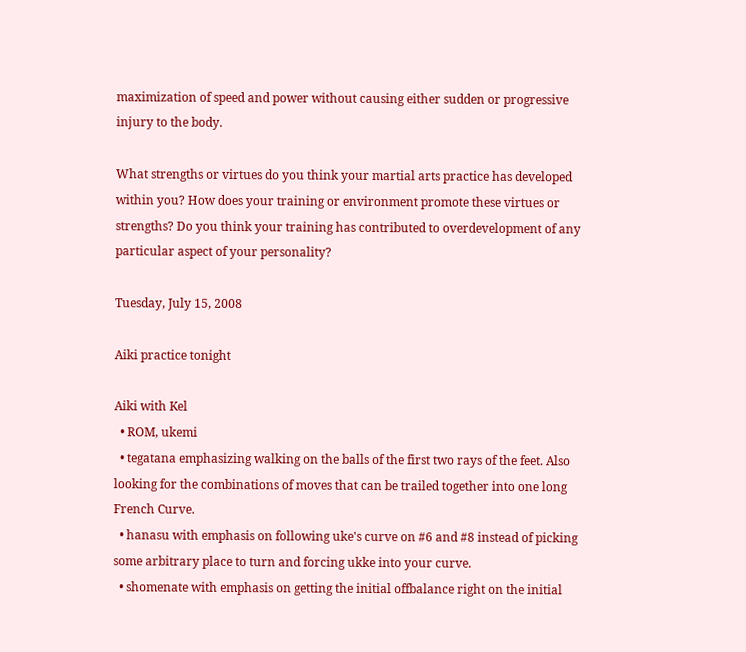maximization of speed and power without causing either sudden or progressive injury to the body.

What strengths or virtues do you think your martial arts practice has developed within you? How does your training or environment promote these virtues or strengths? Do you think your training has contributed to overdevelopment of any particular aspect of your personality?

Tuesday, July 15, 2008

Aiki practice tonight

Aiki with Kel
  • ROM, ukemi
  • tegatana emphasizing walking on the balls of the first two rays of the feet. Also looking for the combinations of moves that can be trailed together into one long French Curve.
  • hanasu with emphasis on following uke's curve on #6 and #8 instead of picking some arbitrary place to turn and forcing ukke into your curve.
  • shomenate with emphasis on getting the initial offbalance right on the initial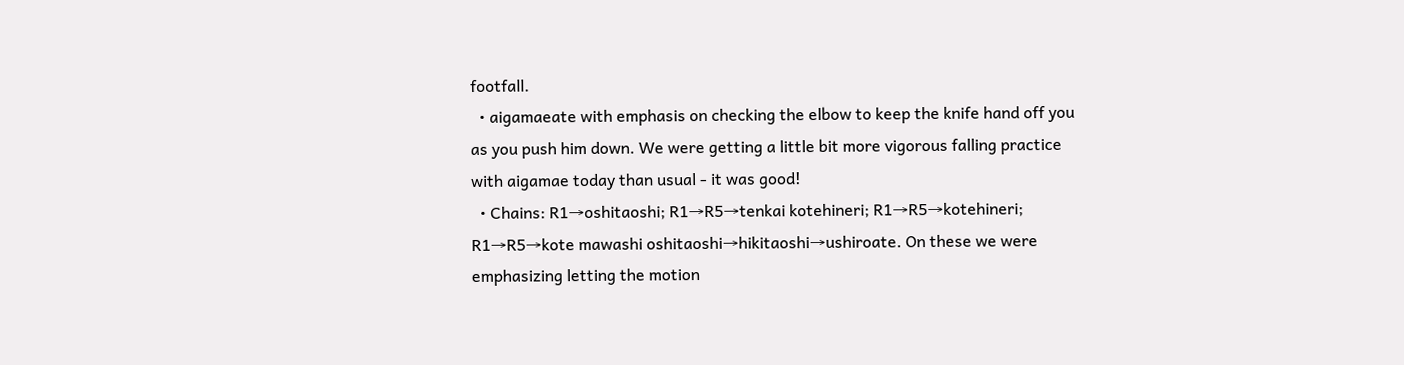footfall.
  • aigamaeate with emphasis on checking the elbow to keep the knife hand off you as you push him down. We were getting a little bit more vigorous falling practice with aigamae today than usual - it was good!
  • Chains: R1→oshitaoshi; R1→R5→tenkai kotehineri; R1→R5→kotehineri; R1→R5→kote mawashi oshitaoshi→hikitaoshi→ushiroate. On these we were emphasizing letting the motion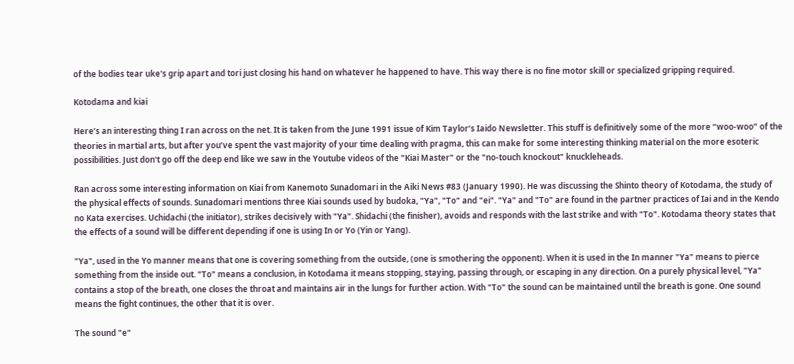of the bodies tear uke's grip apart and tori just closing his hand on whatever he happened to have. This way there is no fine motor skill or specialized gripping required.

Kotodama and kiai

Here’s an interesting thing I ran across on the net. It is taken from the June 1991 issue of Kim Taylor’s Iaido Newsletter. This stuff is definitively some of the more “woo-woo” of the theories in martial arts, but after you’ve spent the vast majority of your time dealing with pragma, this can make for some interesting thinking material on the more esoteric possibilities. Just don't go off the deep end like we saw in the Youtube videos of the "Kiai Master" or the "no-touch knockout" knuckleheads.

Ran across some interesting information on Kiai from Kanemoto Sunadomari in the Aiki News #83 (January 1990). He was discussing the Shinto theory of Kotodama, the study of the physical effects of sounds. Sunadomari mentions three Kiai sounds used by budoka, "Ya", "To" and "ei". "Ya" and "To" are found in the partner practices of Iai and in the Kendo no Kata exercises. Uchidachi (the initiator), strikes decisively with "Ya". Shidachi (the finisher), avoids and responds with the last strike and with "To". Kotodama theory states that the effects of a sound will be different depending if one is using In or Yo (Yin or Yang).

"Ya", used in the Yo manner means that one is covering something from the outside, (one is smothering the opponent). When it is used in the In manner "Ya" means to pierce something from the inside out. "To" means a conclusion, in Kotodama it means stopping, staying, passing through, or escaping in any direction. On a purely physical level, "Ya" contains a stop of the breath, one closes the throat and maintains air in the lungs for further action. With "To" the sound can be maintained until the breath is gone. One sound means the fight continues, the other that it is over.

The sound "e"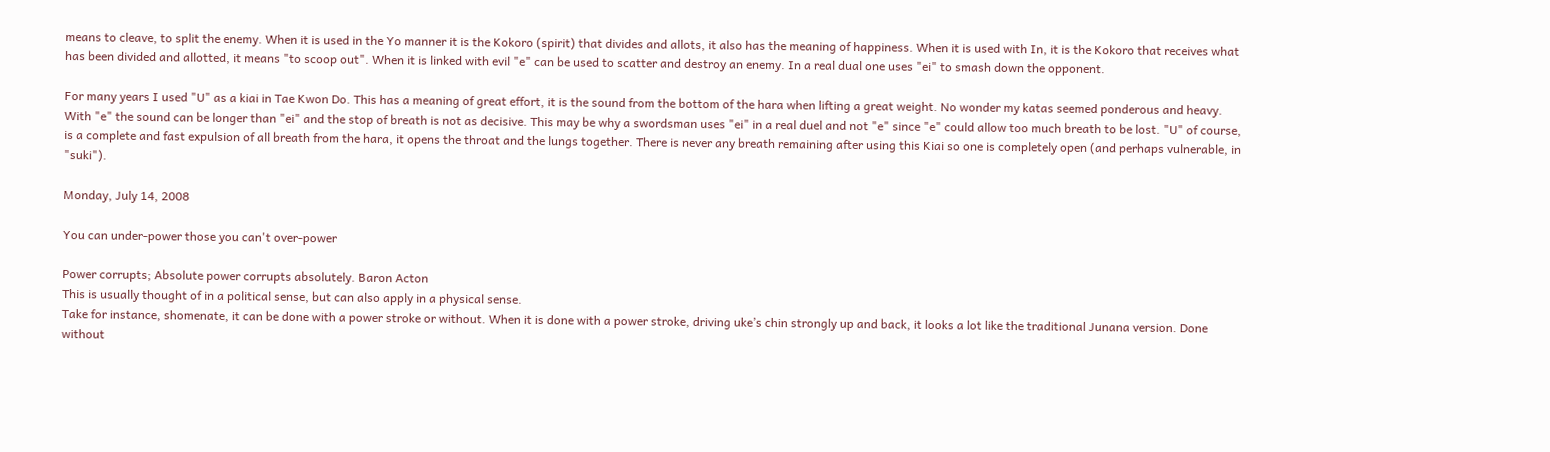means to cleave, to split the enemy. When it is used in the Yo manner it is the Kokoro (spirit) that divides and allots, it also has the meaning of happiness. When it is used with In, it is the Kokoro that receives what has been divided and allotted, it means "to scoop out". When it is linked with evil "e" can be used to scatter and destroy an enemy. In a real dual one uses "ei" to smash down the opponent.

For many years I used "U" as a kiai in Tae Kwon Do. This has a meaning of great effort, it is the sound from the bottom of the hara when lifting a great weight. No wonder my katas seemed ponderous and heavy. With "e" the sound can be longer than "ei" and the stop of breath is not as decisive. This may be why a swordsman uses "ei" in a real duel and not "e" since "e" could allow too much breath to be lost. "U" of course, is a complete and fast expulsion of all breath from the hara, it opens the throat and the lungs together. There is never any breath remaining after using this Kiai so one is completely open (and perhaps vulnerable, in "suki").

Monday, July 14, 2008

You can under-power those you can't over-power

Power corrupts; Absolute power corrupts absolutely. Baron Acton
This is usually thought of in a political sense, but can also apply in a physical sense.
Take for instance, shomenate, it can be done with a power stroke or without. When it is done with a power stroke, driving uke’s chin strongly up and back, it looks a lot like the traditional Junana version. Done without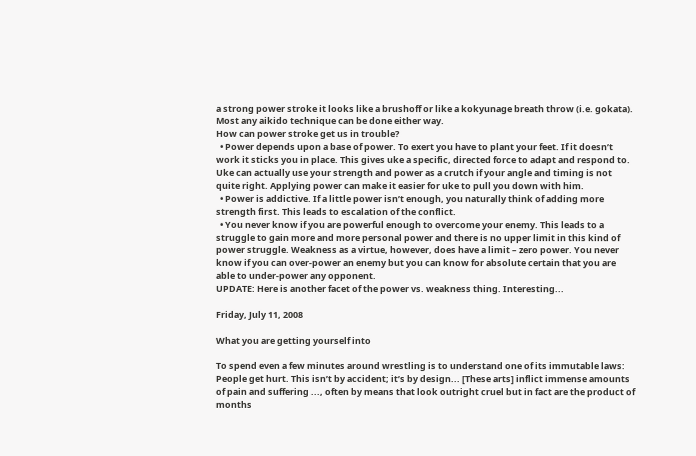a strong power stroke it looks like a brushoff or like a kokyunage breath throw (i.e. gokata). Most any aikido technique can be done either way.
How can power stroke get us in trouble?
  • Power depends upon a base of power. To exert you have to plant your feet. If it doesn’t work it sticks you in place. This gives uke a specific, directed force to adapt and respond to. Uke can actually use your strength and power as a crutch if your angle and timing is not quite right. Applying power can make it easier for uke to pull you down with him.
  • Power is addictive. If a little power isn’t enough, you naturally think of adding more strength first. This leads to escalation of the conflict.
  • You never know if you are powerful enough to overcome your enemy. This leads to a struggle to gain more and more personal power and there is no upper limit in this kind of power struggle. Weakness as a virtue, however, does have a limit – zero power. You never know if you can over-power an enemy but you can know for absolute certain that you are able to under-power any opponent.
UPDATE: Here is another facet of the power vs. weakness thing. Interesting...

Friday, July 11, 2008

What you are getting yourself into

To spend even a few minutes around wrestling is to understand one of its immutable laws: People get hurt. This isn’t by accident; it’s by design... [These arts] inflict immense amounts of pain and suffering ..., often by means that look outright cruel but in fact are the product of months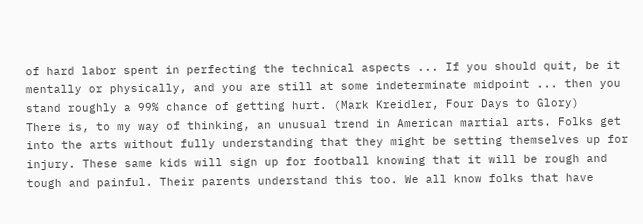of hard labor spent in perfecting the technical aspects ... If you should quit, be it mentally or physically, and you are still at some indeterminate midpoint ... then you stand roughly a 99% chance of getting hurt. (Mark Kreidler, Four Days to Glory)
There is, to my way of thinking, an unusual trend in American martial arts. Folks get into the arts without fully understanding that they might be setting themselves up for injury. These same kids will sign up for football knowing that it will be rough and tough and painful. Their parents understand this too. We all know folks that have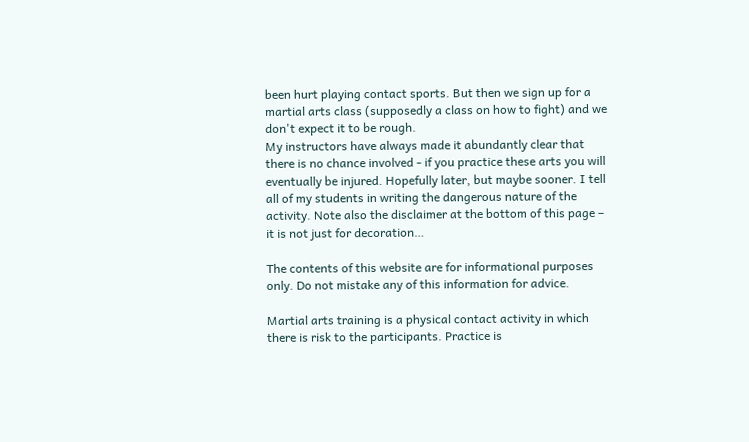been hurt playing contact sports. But then we sign up for a martial arts class (supposedly a class on how to fight) and we don't expect it to be rough.
My instructors have always made it abundantly clear that there is no chance involved - if you practice these arts you will eventually be injured. Hopefully later, but maybe sooner. I tell all of my students in writing the dangerous nature of the activity. Note also the disclaimer at the bottom of this page – it is not just for decoration…

The contents of this website are for informational purposes only. Do not mistake any of this information for advice.

Martial arts training is a physical contact activity in which there is risk to the participants. Practice is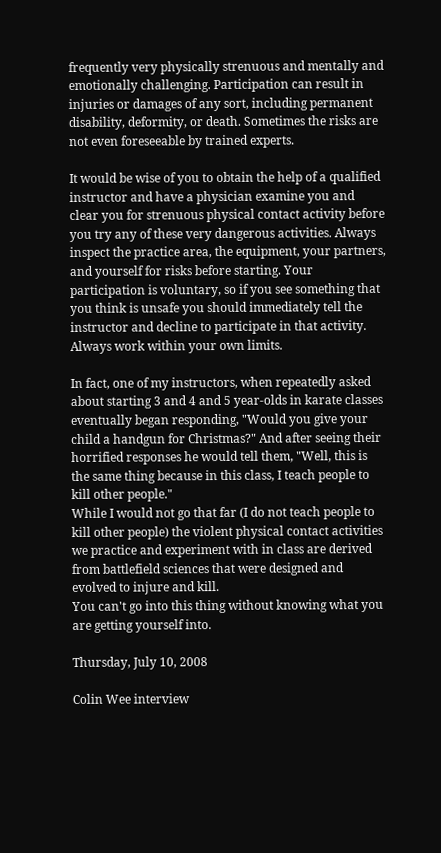frequently very physically strenuous and mentally and emotionally challenging. Participation can result in injuries or damages of any sort, including permanent disability, deformity, or death. Sometimes the risks are not even foreseeable by trained experts.

It would be wise of you to obtain the help of a qualified instructor and have a physician examine you and clear you for strenuous physical contact activity before you try any of these very dangerous activities. Always inspect the practice area, the equipment, your partners, and yourself for risks before starting. Your participation is voluntary, so if you see something that you think is unsafe you should immediately tell the instructor and decline to participate in that activity. Always work within your own limits.

In fact, one of my instructors, when repeatedly asked about starting 3 and 4 and 5 year-olds in karate classes eventually began responding, "Would you give your child a handgun for Christmas?" And after seeing their horrified responses he would tell them, "Well, this is the same thing because in this class, I teach people to kill other people."
While I would not go that far (I do not teach people to kill other people) the violent physical contact activities we practice and experiment with in class are derived from battlefield sciences that were designed and evolved to injure and kill.
You can't go into this thing without knowing what you are getting yourself into.

Thursday, July 10, 2008

Colin Wee interview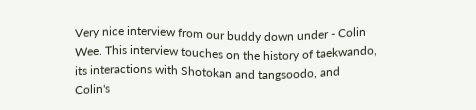Very nice interview from our buddy down under - Colin Wee. This interview touches on the history of taekwando, its interactions with Shotokan and tangsoodo, and Colin's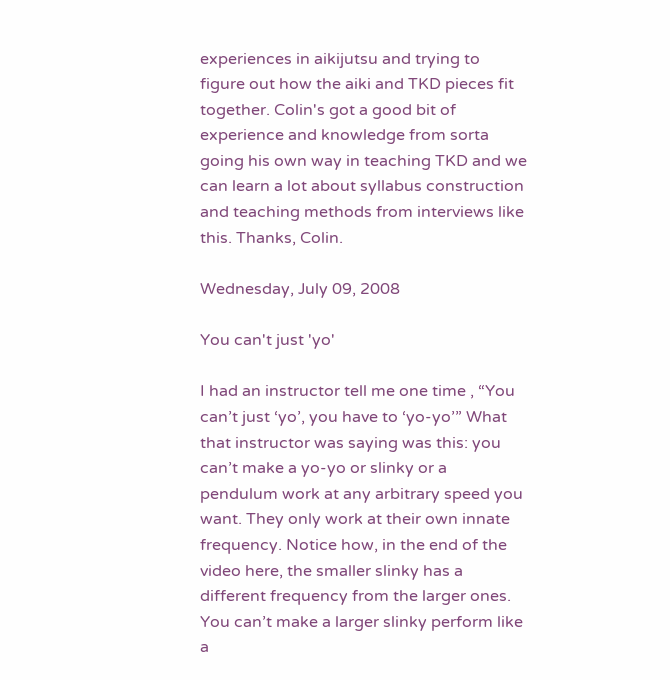experiences in aikijutsu and trying to figure out how the aiki and TKD pieces fit together. Colin's got a good bit of experience and knowledge from sorta going his own way in teaching TKD and we can learn a lot about syllabus construction and teaching methods from interviews like this. Thanks, Colin.

Wednesday, July 09, 2008

You can't just 'yo'

I had an instructor tell me one time , “You can’t just ‘yo’, you have to ‘yo-yo’” What that instructor was saying was this: you can’t make a yo-yo or slinky or a pendulum work at any arbitrary speed you want. They only work at their own innate frequency. Notice how, in the end of the video here, the smaller slinky has a different frequency from the larger ones. You can’t make a larger slinky perform like a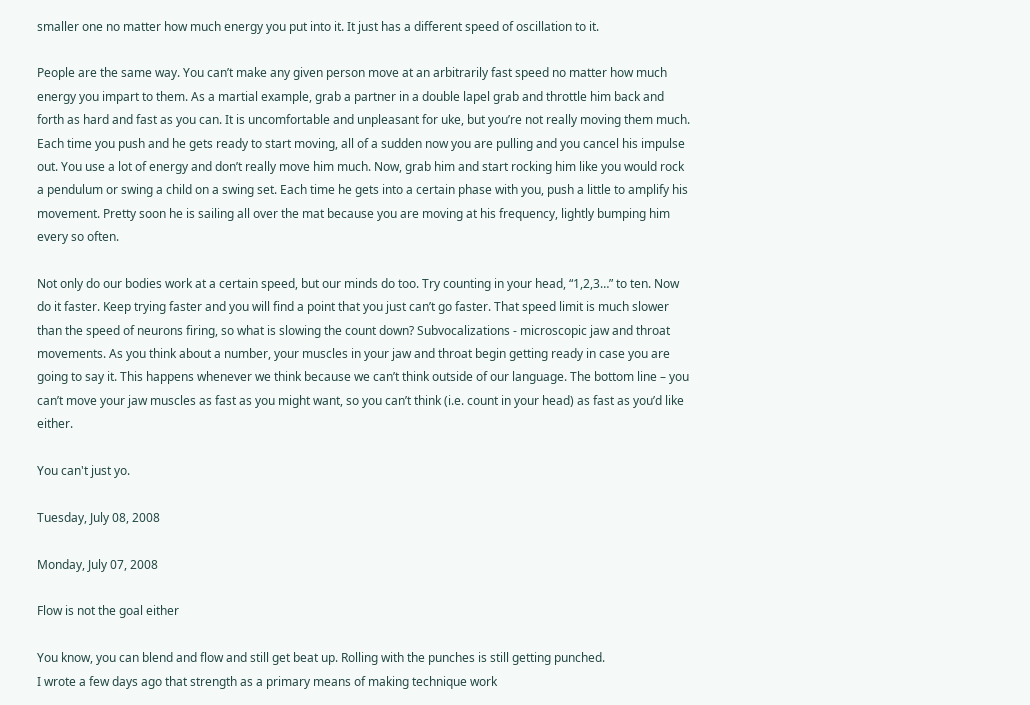smaller one no matter how much energy you put into it. It just has a different speed of oscillation to it.

People are the same way. You can’t make any given person move at an arbitrarily fast speed no matter how much energy you impart to them. As a martial example, grab a partner in a double lapel grab and throttle him back and forth as hard and fast as you can. It is uncomfortable and unpleasant for uke, but you’re not really moving them much. Each time you push and he gets ready to start moving, all of a sudden now you are pulling and you cancel his impulse out. You use a lot of energy and don’t really move him much. Now, grab him and start rocking him like you would rock a pendulum or swing a child on a swing set. Each time he gets into a certain phase with you, push a little to amplify his movement. Pretty soon he is sailing all over the mat because you are moving at his frequency, lightly bumping him every so often.

Not only do our bodies work at a certain speed, but our minds do too. Try counting in your head, “1,2,3…” to ten. Now do it faster. Keep trying faster and you will find a point that you just can’t go faster. That speed limit is much slower than the speed of neurons firing, so what is slowing the count down? Subvocalizations - microscopic jaw and throat movements. As you think about a number, your muscles in your jaw and throat begin getting ready in case you are going to say it. This happens whenever we think because we can’t think outside of our language. The bottom line – you can’t move your jaw muscles as fast as you might want, so you can’t think (i.e. count in your head) as fast as you’d like either.

You can't just yo.

Tuesday, July 08, 2008

Monday, July 07, 2008

Flow is not the goal either

You know, you can blend and flow and still get beat up. Rolling with the punches is still getting punched.
I wrote a few days ago that strength as a primary means of making technique work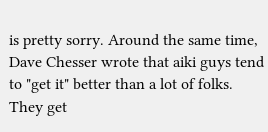is pretty sorry. Around the same time, Dave Chesser wrote that aiki guys tend to "get it" better than a lot of folks. They get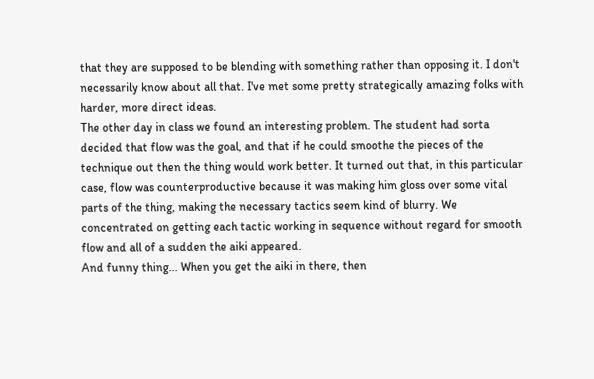that they are supposed to be blending with something rather than opposing it. I don't necessarily know about all that. I've met some pretty strategically amazing folks with harder, more direct ideas.
The other day in class we found an interesting problem. The student had sorta decided that flow was the goal, and that if he could smoothe the pieces of the technique out then the thing would work better. It turned out that, in this particular case, flow was counterproductive because it was making him gloss over some vital parts of the thing, making the necessary tactics seem kind of blurry. We concentrated on getting each tactic working in sequence without regard for smooth flow and all of a sudden the aiki appeared.
And funny thing... When you get the aiki in there, then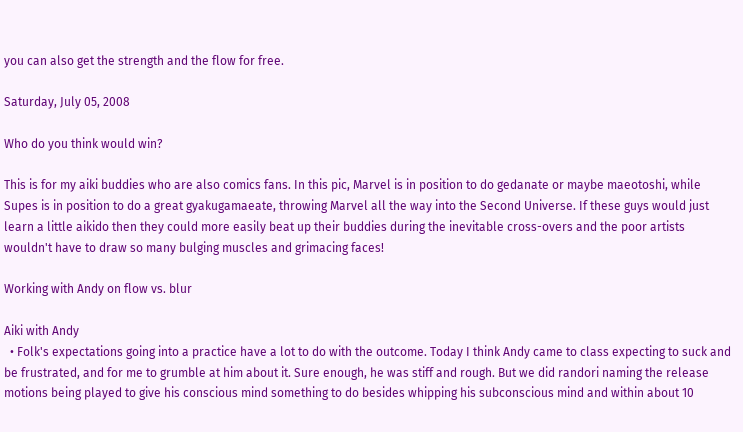you can also get the strength and the flow for free.

Saturday, July 05, 2008

Who do you think would win?

This is for my aiki buddies who are also comics fans. In this pic, Marvel is in position to do gedanate or maybe maeotoshi, while Supes is in position to do a great gyakugamaeate, throwing Marvel all the way into the Second Universe. If these guys would just learn a little aikido then they could more easily beat up their buddies during the inevitable cross-overs and the poor artists wouldn't have to draw so many bulging muscles and grimacing faces!

Working with Andy on flow vs. blur

Aiki with Andy
  • Folk's expectations going into a practice have a lot to do with the outcome. Today I think Andy came to class expecting to suck and be frustrated, and for me to grumble at him about it. Sure enough, he was stiff and rough. But we did randori naming the release motions being played to give his conscious mind something to do besides whipping his subconscious mind and within about 10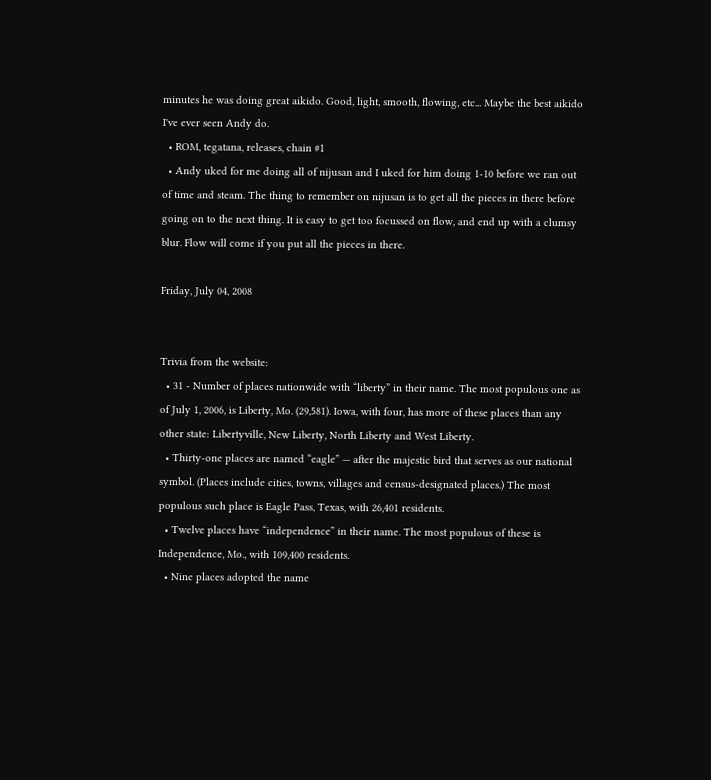minutes he was doing great aikido. Good, light, smooth, flowing, etc... Maybe the best aikido I've ever seen Andy do.
  • ROM, tegatana, releases, chain #1
  • Andy uked for me doing all of nijusan and I uked for him doing 1-10 before we ran out of time and steam. The thing to remember on nijusan is to get all the pieces in there before going on to the next thing. It is easy to get too focussed on flow, and end up with a clumsy blur. Flow will come if you put all the pieces in there.

Friday, July 04, 2008


Trivia from the website:
  • 31 - Number of places nationwide with “liberty” in their name. The most populous one as of July 1, 2006, is Liberty, Mo. (29,581). Iowa, with four, has more of these places than any other state: Libertyville, New Liberty, North Liberty and West Liberty.
  • Thirty-one places are named “eagle” — after the majestic bird that serves as our national symbol. (Places include cities, towns, villages and census-designated places.) The most populous such place is Eagle Pass, Texas, with 26,401 residents.
  • Twelve places have “independence” in their name. The most populous of these is Independence, Mo., with 109,400 residents.
  • Nine places adopted the name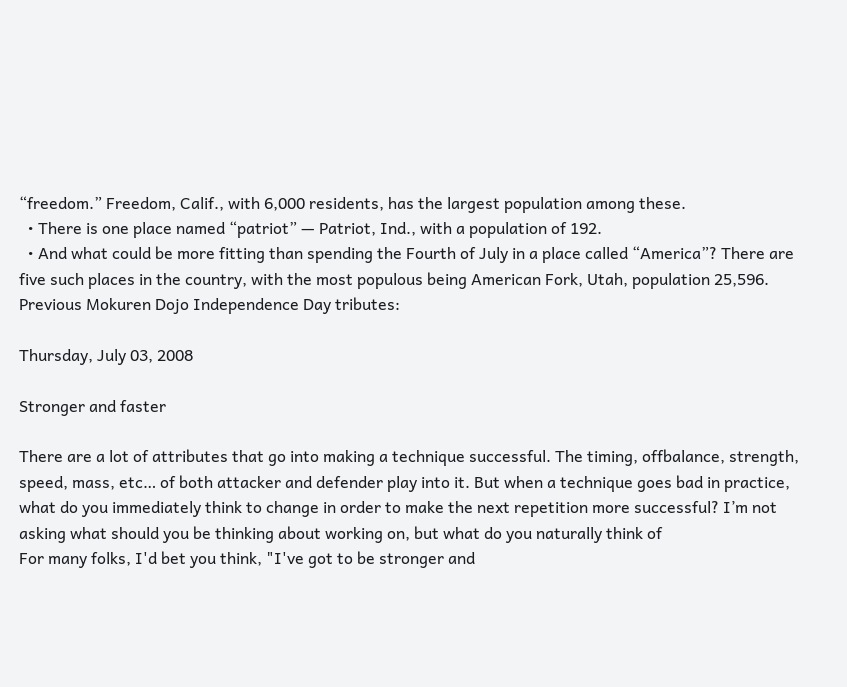“freedom.” Freedom, Calif., with 6,000 residents, has the largest population among these.
  • There is one place named “patriot” — Patriot, Ind., with a population of 192.
  • And what could be more fitting than spending the Fourth of July in a place called “America”? There are five such places in the country, with the most populous being American Fork, Utah, population 25,596.
Previous Mokuren Dojo Independence Day tributes:

Thursday, July 03, 2008

Stronger and faster

There are a lot of attributes that go into making a technique successful. The timing, offbalance, strength, speed, mass, etc… of both attacker and defender play into it. But when a technique goes bad in practice, what do you immediately think to change in order to make the next repetition more successful? I’m not asking what should you be thinking about working on, but what do you naturally think of
For many folks, I'd bet you think, "I've got to be stronger and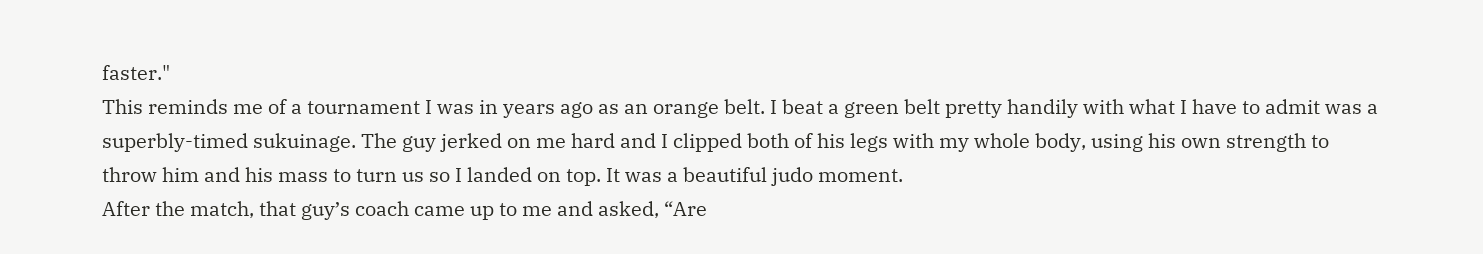faster."
This reminds me of a tournament I was in years ago as an orange belt. I beat a green belt pretty handily with what I have to admit was a superbly-timed sukuinage. The guy jerked on me hard and I clipped both of his legs with my whole body, using his own strength to throw him and his mass to turn us so I landed on top. It was a beautiful judo moment.
After the match, that guy’s coach came up to me and asked, “Are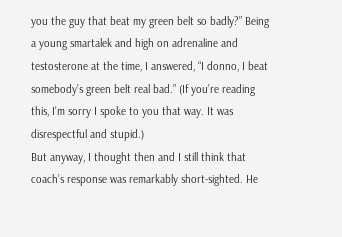you the guy that beat my green belt so badly?” Being a young smartalek and high on adrenaline and testosterone at the time, I answered, “I donno, I beat somebody’s green belt real bad.” (If you’re reading this, I’m sorry I spoke to you that way. It was disrespectful and stupid.)
But anyway, I thought then and I still think that coach’s response was remarkably short-sighted. He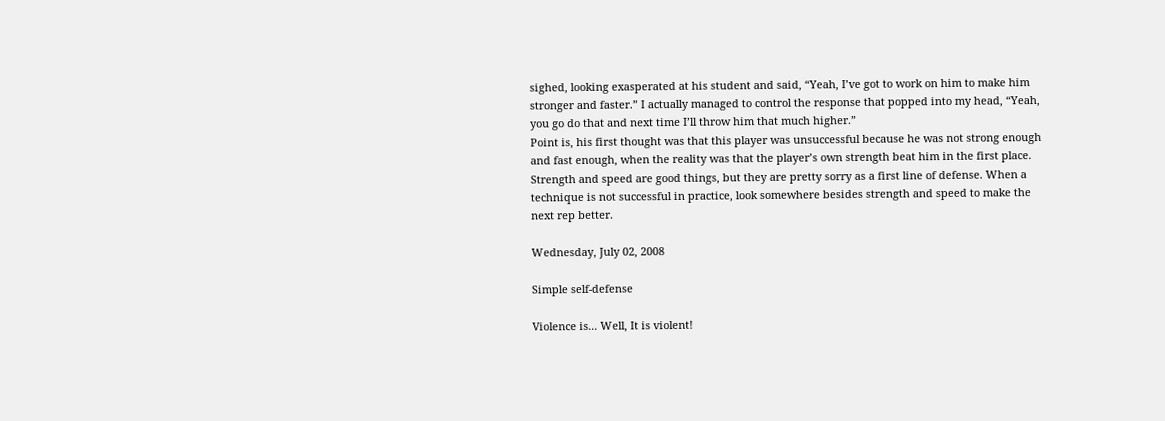sighed, looking exasperated at his student and said, “Yeah, I’ve got to work on him to make him stronger and faster.” I actually managed to control the response that popped into my head, “Yeah, you go do that and next time I’ll throw him that much higher.”
Point is, his first thought was that this player was unsuccessful because he was not strong enough and fast enough, when the reality was that the player’s own strength beat him in the first place.
Strength and speed are good things, but they are pretty sorry as a first line of defense. When a technique is not successful in practice, look somewhere besides strength and speed to make the next rep better.

Wednesday, July 02, 2008

Simple self-defense

Violence is... Well, It is violent!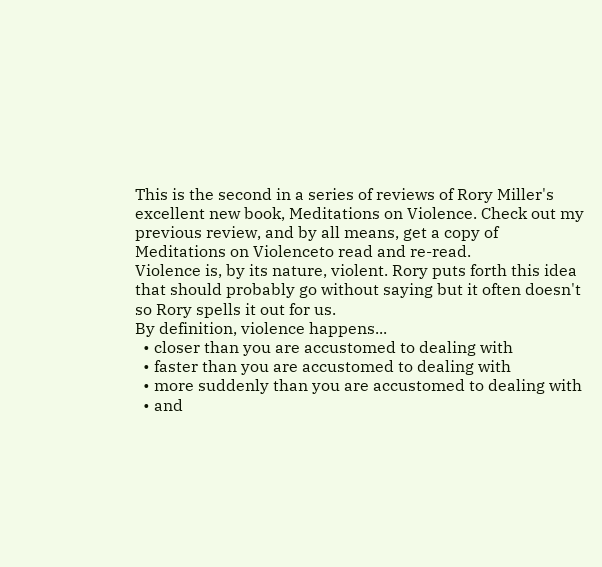This is the second in a series of reviews of Rory Miller's excellent new book, Meditations on Violence. Check out my previous review, and by all means, get a copy of Meditations on Violenceto read and re-read.
Violence is, by its nature, violent. Rory puts forth this idea that should probably go without saying but it often doesn't so Rory spells it out for us.
By definition, violence happens...
  • closer than you are accustomed to dealing with
  • faster than you are accustomed to dealing with
  • more suddenly than you are accustomed to dealing with
  • and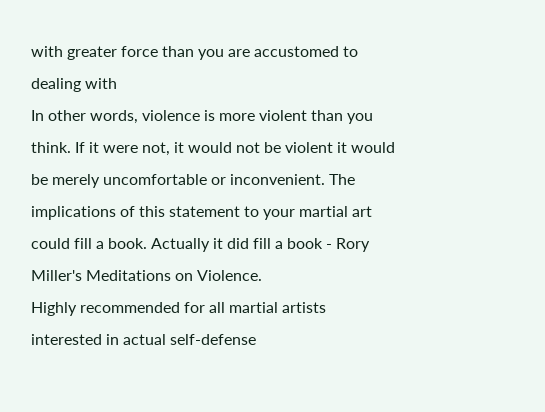with greater force than you are accustomed to dealing with
In other words, violence is more violent than you think. If it were not, it would not be violent it would be merely uncomfortable or inconvenient. The implications of this statement to your martial art could fill a book. Actually it did fill a book - Rory Miller's Meditations on Violence.
Highly recommended for all martial artists interested in actual self-defense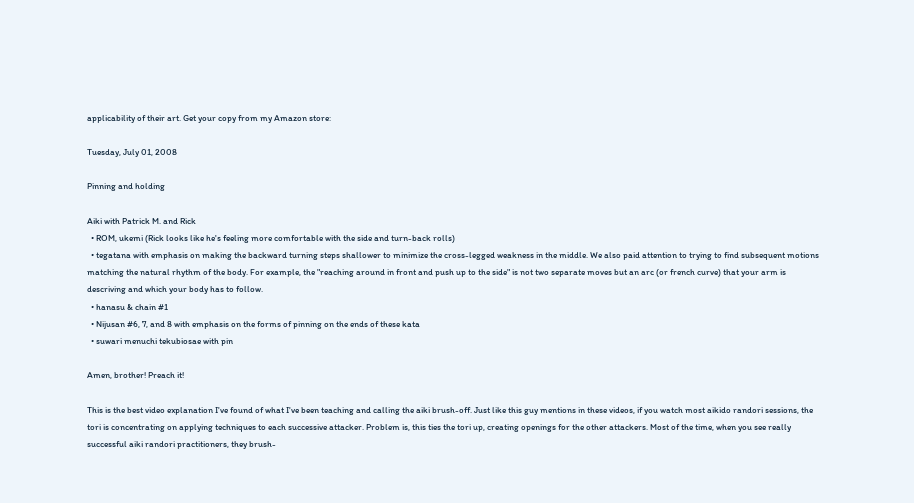applicability of their art. Get your copy from my Amazon store:

Tuesday, July 01, 2008

Pinning and holding

Aiki with Patrick M. and Rick
  • ROM, ukemi (Rick looks like he's feeling more comfortable with the side and turn-back rolls)
  • tegatana with emphasis on making the backward turning steps shallower to minimize the cross-legged weakness in the middle. We also paid attention to trying to find subsequent motions matching the natural rhythm of the body. For example, the "reaching around in front and push up to the side" is not two separate moves but an arc (or french curve) that your arm is descriving and which your body has to follow.
  • hanasu & chain #1
  • Nijusan #6, 7, and 8 with emphasis on the forms of pinning on the ends of these kata
  • suwari menuchi tekubiosae with pin

Amen, brother! Preach it!

This is the best video explanation I've found of what I've been teaching and calling the aiki brush-off. Just like this guy mentions in these videos, if you watch most aikido randori sessions, the tori is concentrating on applying techniques to each successive attacker. Problem is, this ties the tori up, creating openings for the other attackers. Most of the time, when you see really successful aiki randori practitioners, they brush-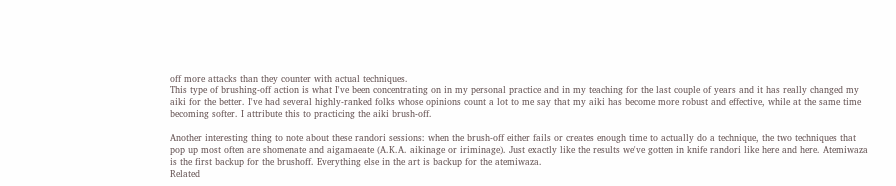off more attacks than they counter with actual techniques.
This type of brushing-off action is what I've been concentrating on in my personal practice and in my teaching for the last couple of years and it has really changed my aiki for the better. I've had several highly-ranked folks whose opinions count a lot to me say that my aiki has become more robust and effective, while at the same time becoming softer. I attribute this to practicing the aiki brush-off.

Another interesting thing to note about these randori sessions: when the brush-off either fails or creates enough time to actually do a technique, the two techniques that pop up most often are shomenate and aigamaeate (A.K.A. aikinage or iriminage). Just exactly like the results we've gotten in knife randori like here and here. Atemiwaza is the first backup for the brushoff. Everything else in the art is backup for the atemiwaza.
Related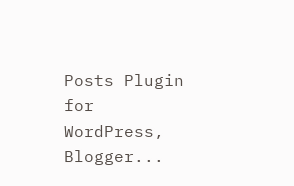Posts Plugin for WordPress, Blogger...